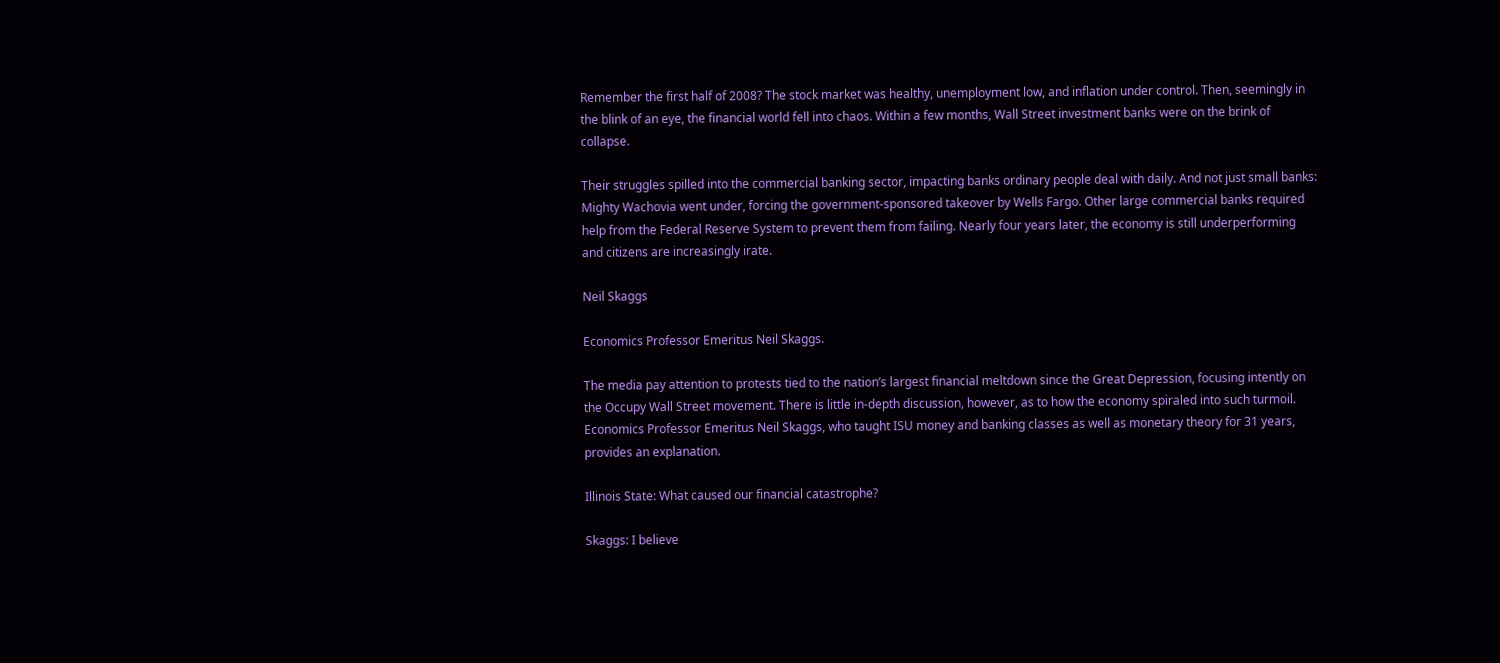Remember the first half of 2008? The stock market was healthy, unemployment low, and inflation under control. Then, seemingly in the blink of an eye, the financial world fell into chaos. Within a few months, Wall Street investment banks were on the brink of collapse.

Their struggles spilled into the commercial banking sector, impacting banks ordinary people deal with daily. And not just small banks: Mighty Wachovia went under, forcing the government-sponsored takeover by Wells Fargo. Other large commercial banks required help from the Federal Reserve System to prevent them from failing. Nearly four years later, the economy is still underperforming and citizens are increasingly irate.

Neil Skaggs

Economics Professor Emeritus Neil Skaggs.

The media pay attention to protests tied to the nation’s largest financial meltdown since the Great Depression, focusing intently on the Occupy Wall Street movement. There is little in-depth discussion, however, as to how the economy spiraled into such turmoil. Economics Professor Emeritus Neil Skaggs, who taught ISU money and banking classes as well as monetary theory for 31 years, provides an explanation.

Illinois State: What caused our financial catastrophe?

Skaggs: I believe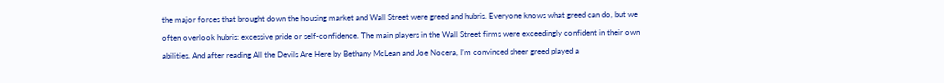the major forces that brought down the housing market and Wall Street were greed and hubris. Everyone knows what greed can do, but we often overlook hubris: excessive pride or self-confidence. The main players in the Wall Street firms were exceedingly confident in their own abilities. And after reading All the Devils Are Here by Bethany McLean and Joe Nocera, I’m convinced sheer greed played a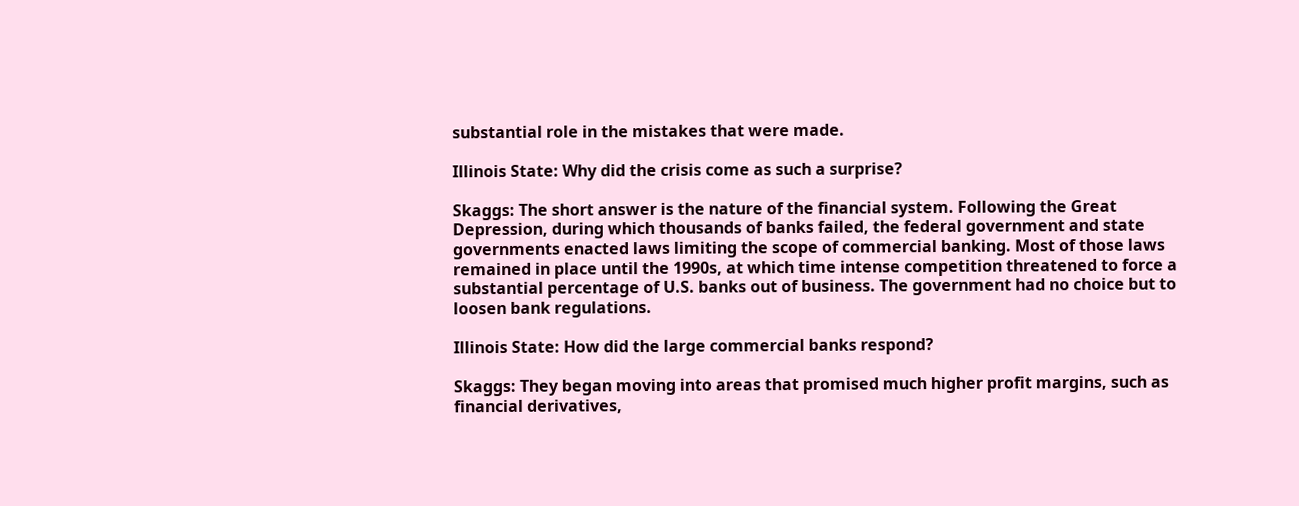substantial role in the mistakes that were made.

Illinois State: Why did the crisis come as such a surprise?

Skaggs: The short answer is the nature of the financial system. Following the Great Depression, during which thousands of banks failed, the federal government and state governments enacted laws limiting the scope of commercial banking. Most of those laws remained in place until the 1990s, at which time intense competition threatened to force a substantial percentage of U.S. banks out of business. The government had no choice but to loosen bank regulations.

Illinois State: How did the large commercial banks respond?

Skaggs: They began moving into areas that promised much higher profit margins, such as financial derivatives,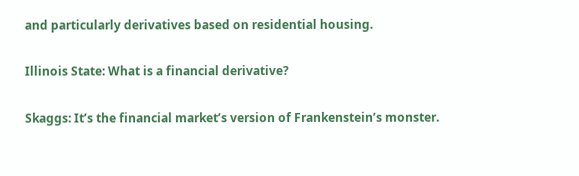and particularly derivatives based on residential housing.

Illinois State: What is a financial derivative?

Skaggs: It’s the financial market’s version of Frankenstein’s monster.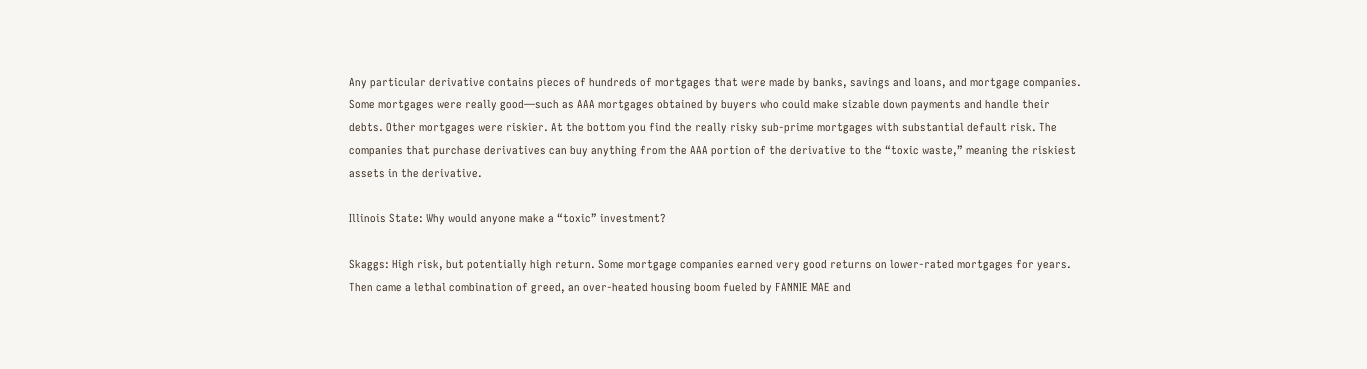Any particular derivative contains pieces of hundreds of mortgages that were made by banks, savings and loans, and mortgage companies. Some mortgages were really good—such as AAA mortgages obtained by buyers who could make sizable down payments and handle their debts. Other mortgages were riskier. At the bottom you find the really risky sub-prime mortgages with substantial default risk. The companies that purchase derivatives can buy anything from the AAA portion of the derivative to the “toxic waste,” meaning the riskiest assets in the derivative.

Illinois State: Why would anyone make a “toxic” investment?

Skaggs: High risk, but potentially high return. Some mortgage companies earned very good returns on lower-rated mortgages for years. Then came a lethal combination of greed, an over-heated housing boom fueled by FANNIE MAE and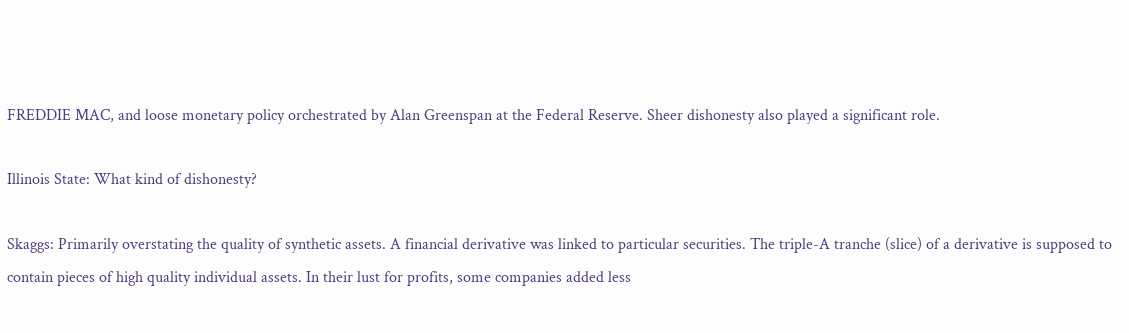FREDDIE MAC, and loose monetary policy orchestrated by Alan Greenspan at the Federal Reserve. Sheer dishonesty also played a significant role.

Illinois State: What kind of dishonesty?

Skaggs: Primarily overstating the quality of synthetic assets. A financial derivative was linked to particular securities. The triple-A tranche (slice) of a derivative is supposed to contain pieces of high quality individual assets. In their lust for profits, some companies added less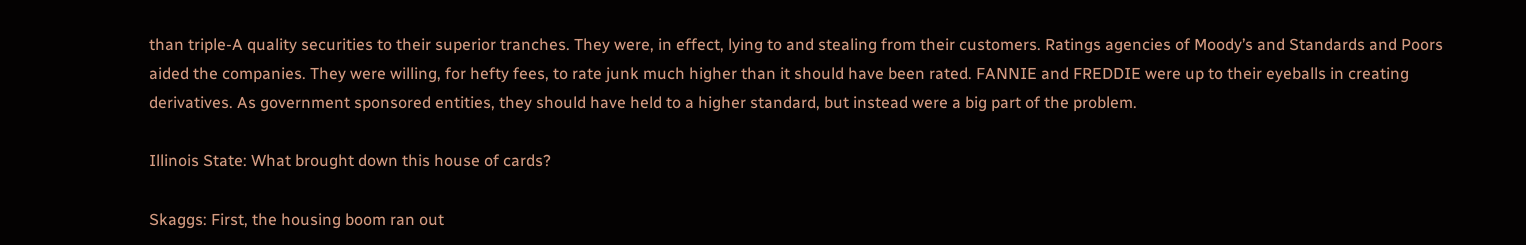than triple-A quality securities to their superior tranches. They were, in effect, lying to and stealing from their customers. Ratings agencies of Moody’s and Standards and Poors aided the companies. They were willing, for hefty fees, to rate junk much higher than it should have been rated. FANNIE and FREDDIE were up to their eyeballs in creating derivatives. As government sponsored entities, they should have held to a higher standard, but instead were a big part of the problem.

Illinois State: What brought down this house of cards?

Skaggs: First, the housing boom ran out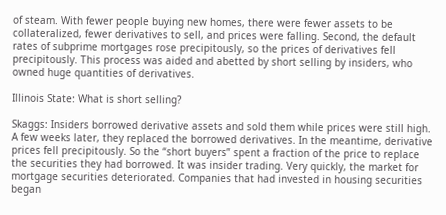of steam. With fewer people buying new homes, there were fewer assets to be collateralized, fewer derivatives to sell, and prices were falling. Second, the default rates of subprime mortgages rose precipitously, so the prices of derivatives fell precipitously. This process was aided and abetted by short selling by insiders, who owned huge quantities of derivatives.

Illinois State: What is short selling?

Skaggs: Insiders borrowed derivative assets and sold them while prices were still high. A few weeks later, they replaced the borrowed derivatives. In the meantime, derivative prices fell precipitously. So the “short buyers” spent a fraction of the price to replace the securities they had borrowed. It was insider trading. Very quickly, the market for mortgage securities deteriorated. Companies that had invested in housing securities began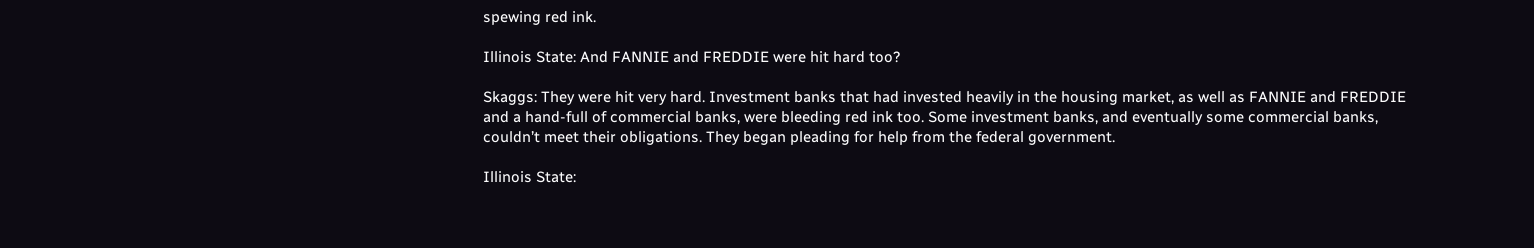spewing red ink.

Illinois State: And FANNIE and FREDDIE were hit hard too?

Skaggs: They were hit very hard. Investment banks that had invested heavily in the housing market, as well as FANNIE and FREDDIE and a hand-full of commercial banks, were bleeding red ink too. Some investment banks, and eventually some commercial banks, couldn’t meet their obligations. They began pleading for help from the federal government.

Illinois State: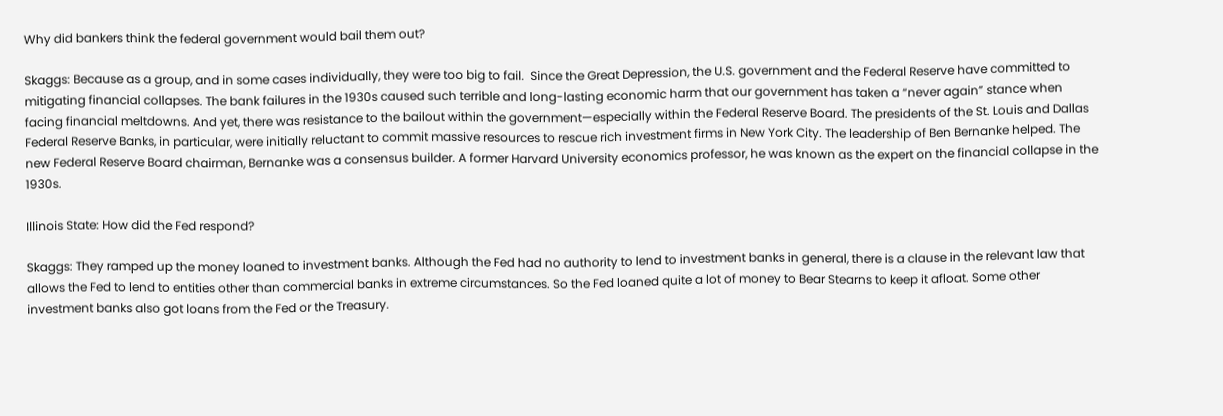Why did bankers think the federal government would bail them out?

Skaggs: Because as a group, and in some cases individually, they were too big to fail.  Since the Great Depression, the U.S. government and the Federal Reserve have committed to mitigating financial collapses. The bank failures in the 1930s caused such terrible and long-lasting economic harm that our government has taken a “never again” stance when facing financial meltdowns. And yet, there was resistance to the bailout within the government—especially within the Federal Reserve Board. The presidents of the St. Louis and Dallas Federal Reserve Banks, in particular, were initially reluctant to commit massive resources to rescue rich investment firms in New York City. The leadership of Ben Bernanke helped. The new Federal Reserve Board chairman, Bernanke was a consensus builder. A former Harvard University economics professor, he was known as the expert on the financial collapse in the 1930s.

Illinois State: How did the Fed respond?

Skaggs: They ramped up the money loaned to investment banks. Although the Fed had no authority to lend to investment banks in general, there is a clause in the relevant law that allows the Fed to lend to entities other than commercial banks in extreme circumstances. So the Fed loaned quite a lot of money to Bear Stearns to keep it afloat. Some other investment banks also got loans from the Fed or the Treasury.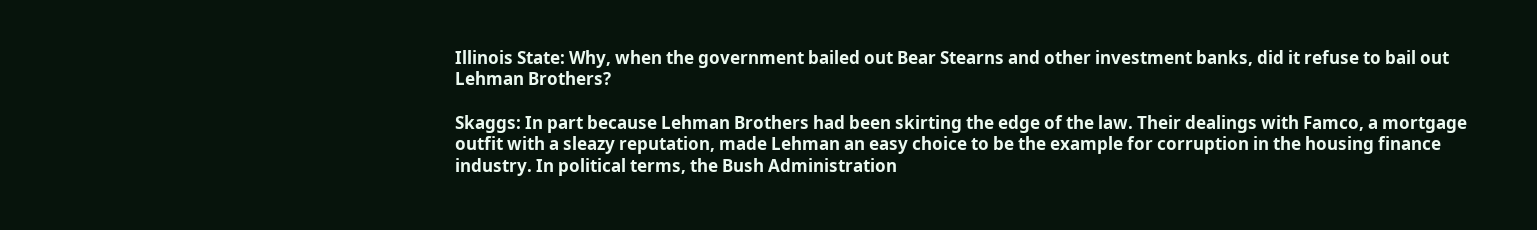Illinois State: Why, when the government bailed out Bear Stearns and other investment banks, did it refuse to bail out Lehman Brothers?

Skaggs: In part because Lehman Brothers had been skirting the edge of the law. Their dealings with Famco, a mortgage outfit with a sleazy reputation, made Lehman an easy choice to be the example for corruption in the housing finance industry. In political terms, the Bush Administration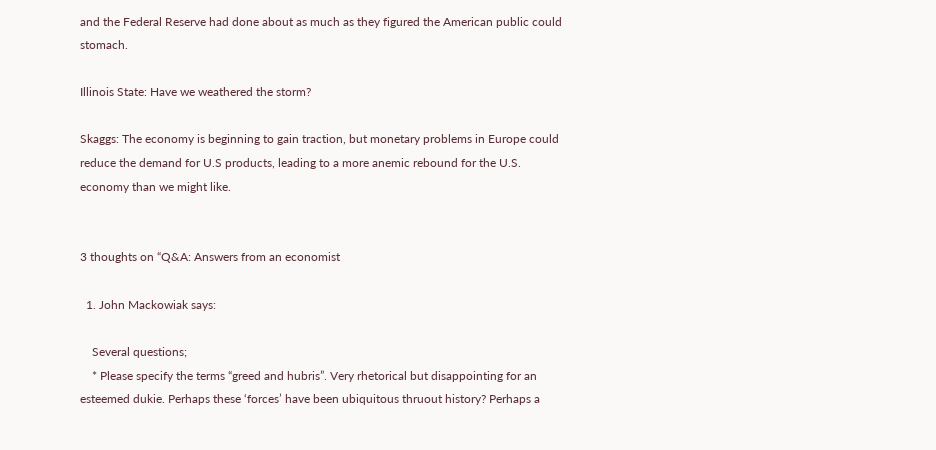and the Federal Reserve had done about as much as they figured the American public could stomach.

Illinois State: Have we weathered the storm?

Skaggs: The economy is beginning to gain traction, but monetary problems in Europe could reduce the demand for U.S products, leading to a more anemic rebound for the U.S. economy than we might like.


3 thoughts on “Q&A: Answers from an economist

  1. John Mackowiak says:

    Several questions;
    * Please specify the terms “greed and hubris”. Very rhetorical but disappointing for an esteemed dukie. Perhaps these ‘forces’ have been ubiquitous thruout history? Perhaps a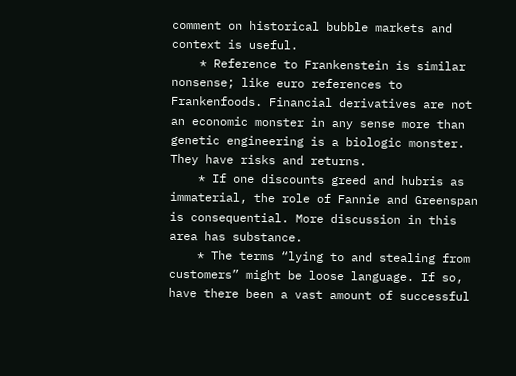comment on historical bubble markets and context is useful.
    * Reference to Frankenstein is similar nonsense; like euro references to Frankenfoods. Financial derivatives are not an economic monster in any sense more than genetic engineering is a biologic monster. They have risks and returns.
    * If one discounts greed and hubris as immaterial, the role of Fannie and Greenspan is consequential. More discussion in this area has substance.
    * The terms “lying to and stealing from customers” might be loose language. If so, have there been a vast amount of successful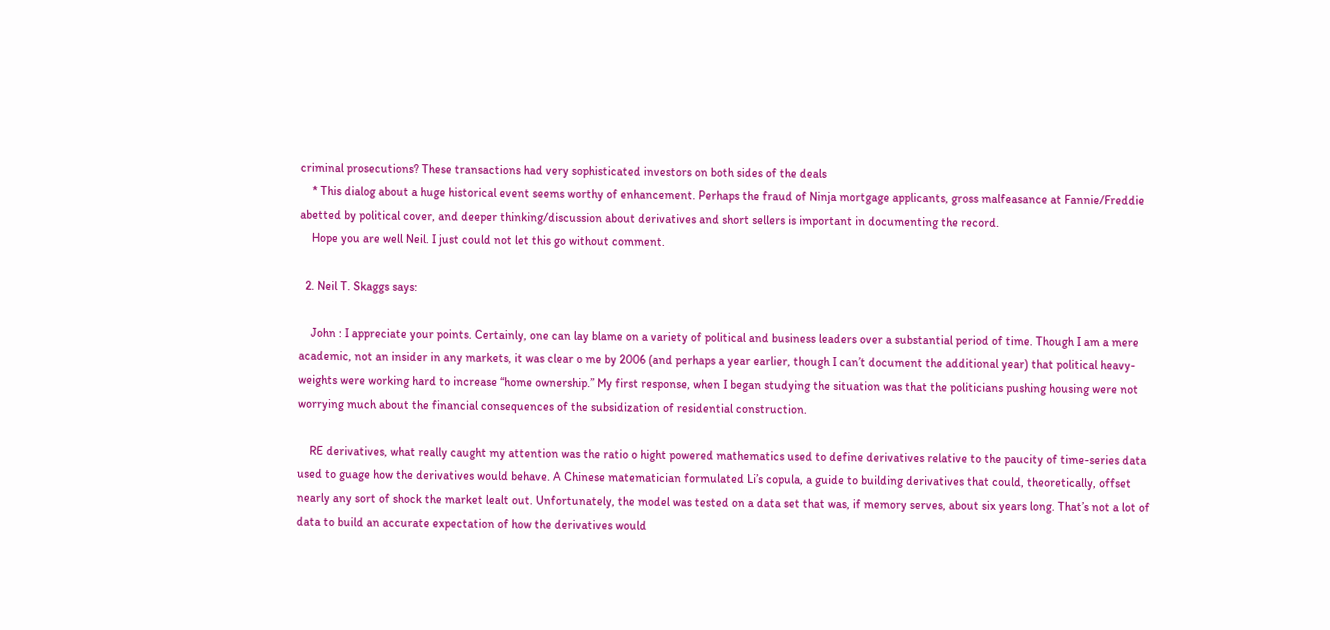criminal prosecutions? These transactions had very sophisticated investors on both sides of the deals
    * This dialog about a huge historical event seems worthy of enhancement. Perhaps the fraud of Ninja mortgage applicants, gross malfeasance at Fannie/Freddie abetted by political cover, and deeper thinking/discussion about derivatives and short sellers is important in documenting the record.
    Hope you are well Neil. I just could not let this go without comment.

  2. Neil T. Skaggs says:

    John : I appreciate your points. Certainly, one can lay blame on a variety of political and business leaders over a substantial period of time. Though I am a mere academic, not an insider in any markets, it was clear o me by 2006 (and perhaps a year earlier, though I can’t document the additional year) that political heavy-weights were working hard to increase “home ownership.” My first response, when I began studying the situation was that the politicians pushing housing were not worrying much about the financial consequences of the subsidization of residential construction.

    RE derivatives, what really caught my attention was the ratio o hight powered mathematics used to define derivatives relative to the paucity of time-series data used to guage how the derivatives would behave. A Chinese matematician formulated Li’s copula, a guide to building derivatives that could, theoretically, offset nearly any sort of shock the market lealt out. Unfortunately, the model was tested on a data set that was, if memory serves, about six years long. That’s not a lot of data to build an accurate expectation of how the derivatives would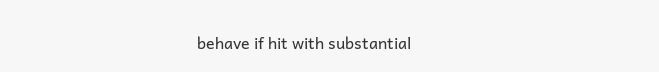behave if hit with substantial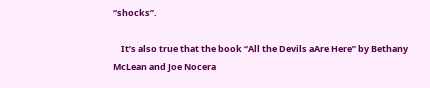“shocks”.

    It’s also true that the book “All the Devils aAre Here” by Bethany McLean and Joe Nocera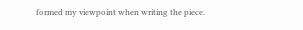formed my viewpoint when writing the piece.